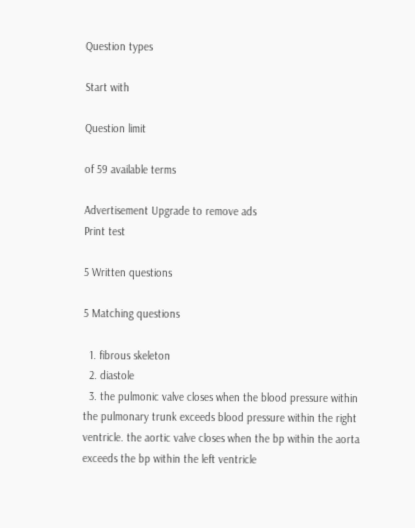Question types

Start with

Question limit

of 59 available terms

Advertisement Upgrade to remove ads
Print test

5 Written questions

5 Matching questions

  1. fibrous skeleton
  2. diastole
  3. the pulmonic valve closes when the blood pressure within the pulmonary trunk exceeds blood pressure within the right ventricle. the aortic valve closes when the bp within the aorta exceeds the bp within the left ventricle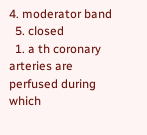4. moderator band
  5. closed
  1. a th coronary arteries are perfused during which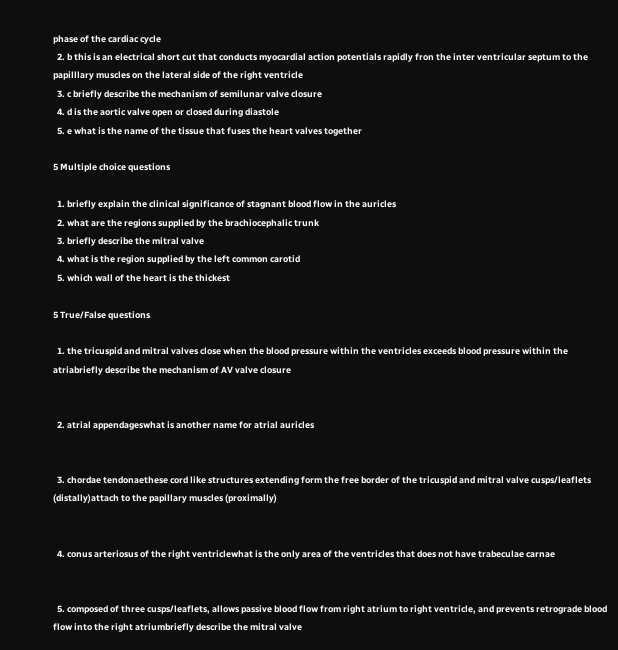phase of the cardiac cycle
  2. b this is an electrical short cut that conducts myocardial action potentials rapidly fron the inter ventricular septum to the papilllary muscles on the lateral side of the right ventricle
  3. c briefly describe the mechanism of semilunar valve closure
  4. d is the aortic valve open or closed during diastole
  5. e what is the name of the tissue that fuses the heart valves together

5 Multiple choice questions

  1. briefly explain the clinical significance of stagnant blood flow in the auricles
  2. what are the regions supplied by the brachiocephalic trunk
  3. briefly describe the mitral valve
  4. what is the region supplied by the left common carotid
  5. which wall of the heart is the thickest

5 True/False questions

  1. the tricuspid and mitral valves close when the blood pressure within the ventricles exceeds blood pressure within the atriabriefly describe the mechanism of AV valve closure


  2. atrial appendageswhat is another name for atrial auricles


  3. chordae tendonaethese cord like structures extending form the free border of the tricuspid and mitral valve cusps/leaflets (distally)attach to the papillary muscles (proximally)


  4. conus arteriosus of the right ventriclewhat is the only area of the ventricles that does not have trabeculae carnae


  5. composed of three cusps/leaflets, allows passive blood flow from right atrium to right ventricle, and prevents retrograde blood flow into the right atriumbriefly describe the mitral valve